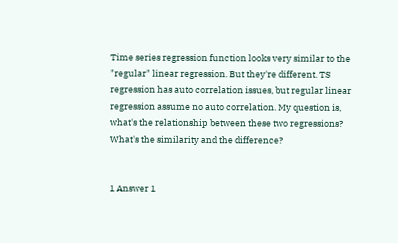Time series regression function looks very similar to the "regular" linear regression. But they're different. TS regression has auto correlation issues, but regular linear regression assume no auto correlation. My question is, what's the relationship between these two regressions? What's the similarity and the difference?


1 Answer 1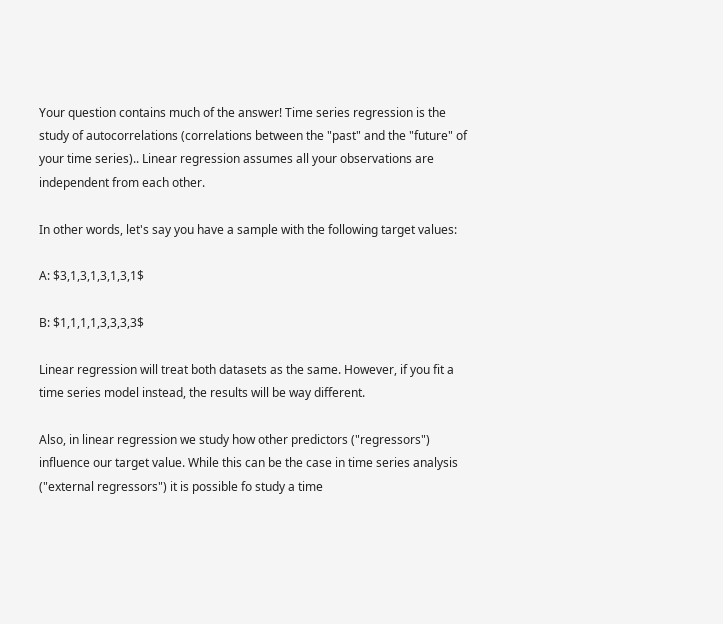Your question contains much of the answer! Time series regression is the study of autocorrelations (correlations between the "past" and the "future" of your time series).. Linear regression assumes all your observations are independent from each other.

In other words, let's say you have a sample with the following target values:

A: $3,1,3,1,3,1,3,1$

B: $1,1,1,1,3,3,3,3$

Linear regression will treat both datasets as the same. However, if you fit a time series model instead, the results will be way different.

Also, in linear regression we study how other predictors ("regressors") influence our target value. While this can be the case in time series analysis ("external regressors") it is possible fo study a time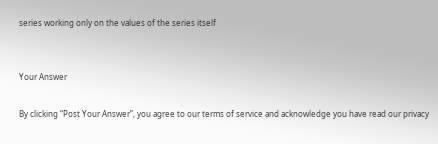series working only on the values of the series itself


Your Answer

By clicking “Post Your Answer”, you agree to our terms of service and acknowledge you have read our privacy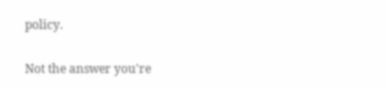policy.

Not the answer you're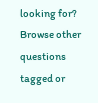looking for? Browse other questions tagged or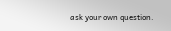ask your own question.